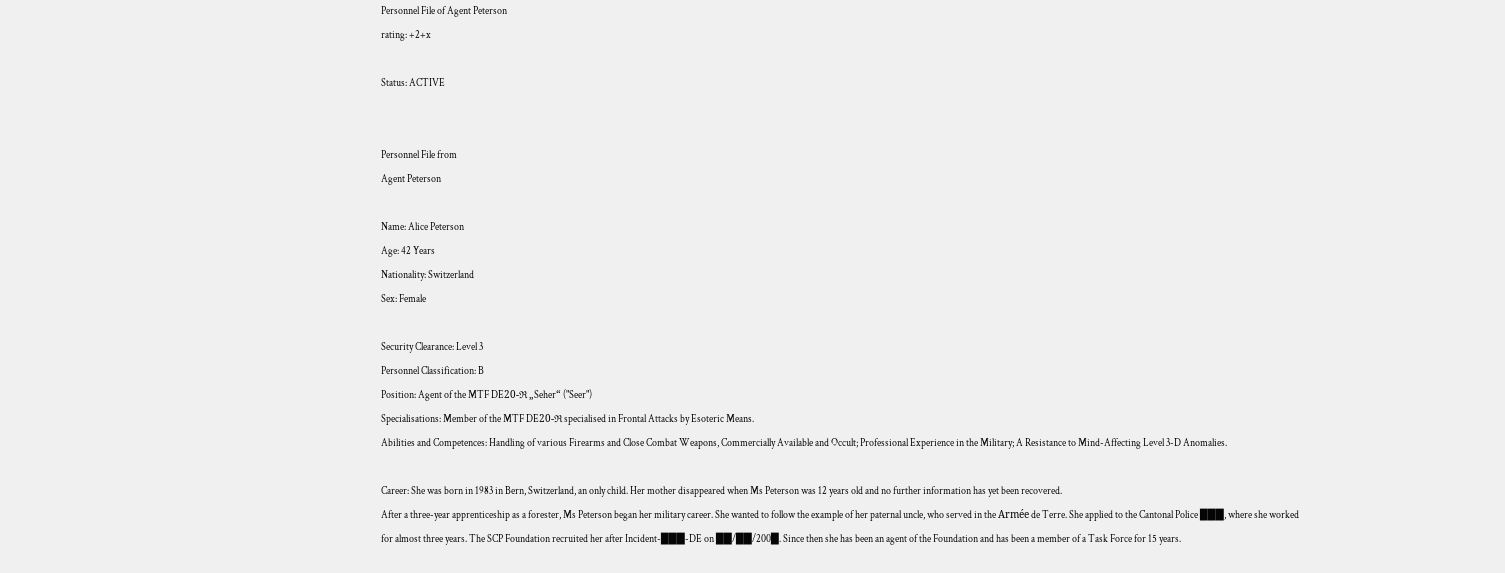Personnel File of Agent Peterson
rating: +2+x

Status: ACTIVE


Personnel File from
Agent Peterson

Name: Alice Peterson
Age: 42 Years
Nationality: Switzerland
Sex: Female

Security Clearance: Level 3
Personnel Classification: B
Position: Agent of the MTF DE20-ℜ „Seher“ ("Seer")
Specialisations: Member of the MTF DE20-ℜ specialised in Frontal Attacks by Esoteric Means.
Abilities and Competences: Handling of various Firearms and Close Combat Weapons, Commercially Available and Occult; Professional Experience in the Military; A Resistance to Mind-Affecting Level 3-D Anomalies.

Career: She was born in 1983 in Bern, Switzerland, an only child. Her mother disappeared when Ms Peterson was 12 years old and no further information has yet been recovered.
After a three-year apprenticeship as a forester, Ms Peterson began her military career. She wanted to follow the example of her paternal uncle, who served in the Armée de Terre. She applied to the Cantonal Police ███, where she worked for almost three years. The SCP Foundation recruited her after Incident-███-DE on ██/██/200█. Since then she has been an agent of the Foundation and has been a member of a Task Force for 15 years.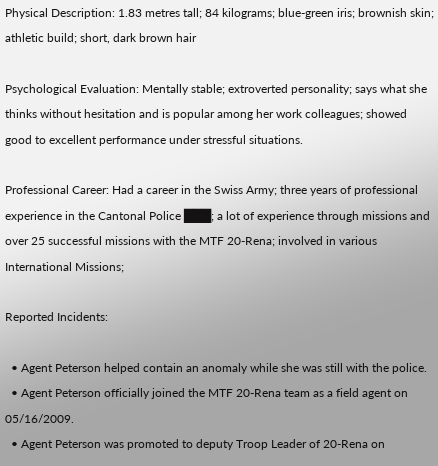Physical Description: 1.83 metres tall; 84 kilograms; blue-green iris; brownish skin; athletic build; short, dark brown hair

Psychological Evaluation: Mentally stable; extroverted personality; says what she thinks without hesitation and is popular among her work colleagues; showed good to excellent performance under stressful situations.

Professional Career: Had a career in the Swiss Army; three years of professional experience in the Cantonal Police ███; a lot of experience through missions and over 25 successful missions with the MTF 20-Rena; involved in various International Missions;

Reported Incidents:

  • Agent Peterson helped contain an anomaly while she was still with the police.
  • Agent Peterson officially joined the MTF 20-Rena team as a field agent on 05/16/2009.
  • Agent Peterson was promoted to deputy Troop Leader of 20-Rena on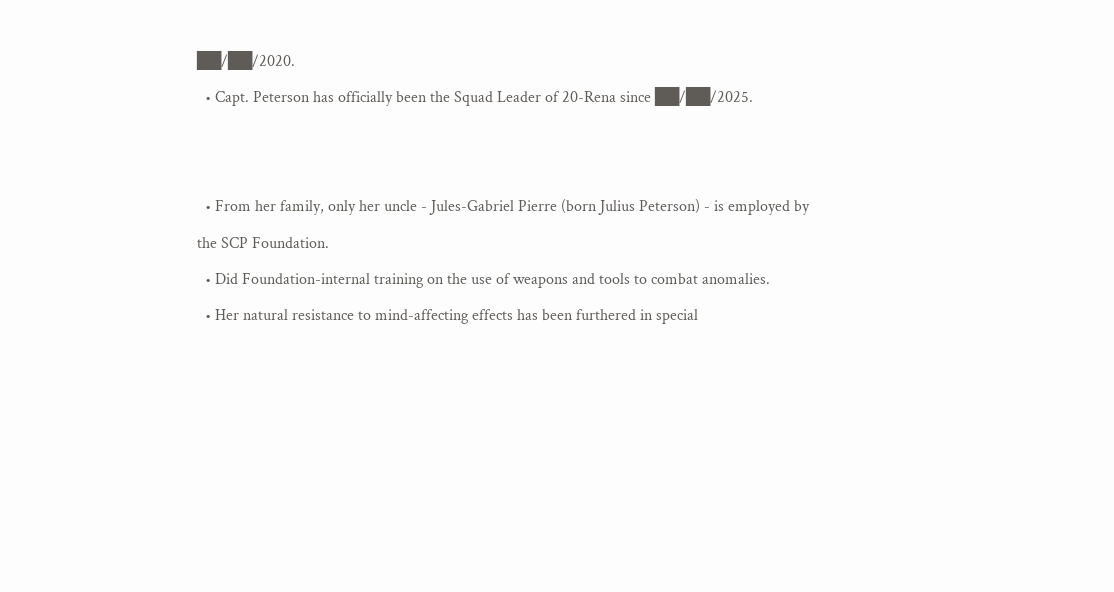██/██/2020.
  • Capt. Peterson has officially been the Squad Leader of 20-Rena since ██/██/2025.


  • From her family, only her uncle - Jules-Gabriel Pierre (born Julius Peterson) - is employed by the SCP Foundation.
  • Did Foundation-internal training on the use of weapons and tools to combat anomalies.
  • Her natural resistance to mind-affecting effects has been furthered in special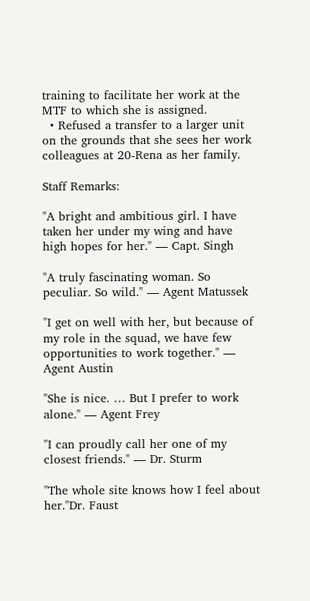training to facilitate her work at the MTF to which she is assigned.
  • Refused a transfer to a larger unit on the grounds that she sees her work colleagues at 20-Rena as her family.

Staff Remarks:

"A bright and ambitious girl. I have taken her under my wing and have high hopes for her." — Capt. Singh

"A truly fascinating woman. So peculiar. So wild." — Agent Matussek

"I get on well with her, but because of my role in the squad, we have few opportunities to work together." — Agent Austin

"She is nice. … But I prefer to work alone." — Agent Frey

"I can proudly call her one of my closest friends." — Dr. Sturm

"The whole site knows how I feel about her."Dr. Faust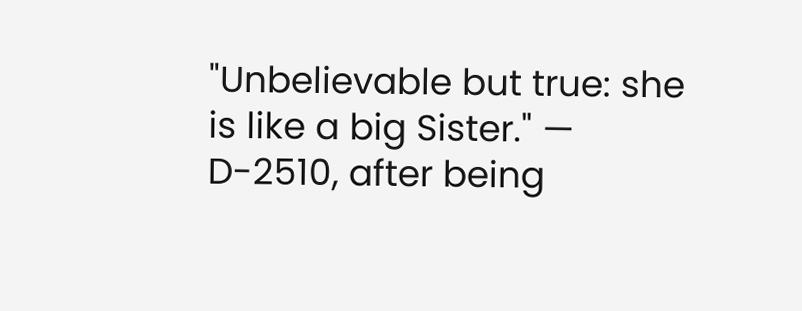"Unbelievable but true: she is like a big Sister." — D-2510, after being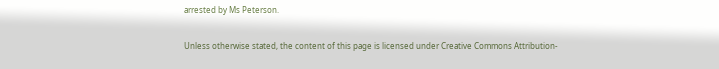arrested by Ms Peterson.

Unless otherwise stated, the content of this page is licensed under Creative Commons Attribution-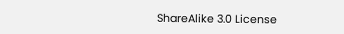ShareAlike 3.0 License